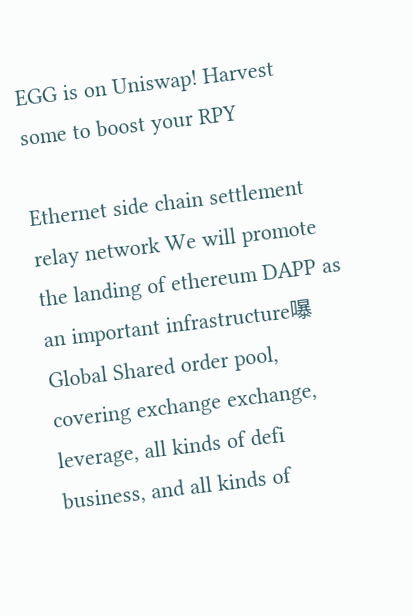EGG is on Uniswap! Harvest some to boost your RPY

Ethernet side chain settlement relay network We will promote the landing of ethereum DAPP as an important infrastructure嚗Global Shared order pool, covering exchange exchange, leverage, all kinds of defi business, and all kinds of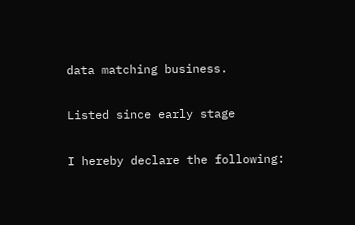data matching business.

Listed since early stage

I hereby declare the following: